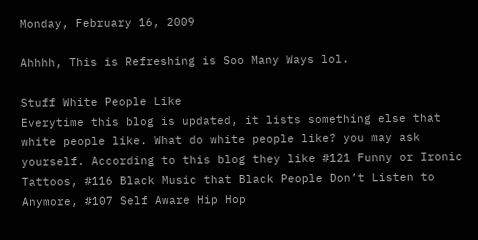Monday, February 16, 2009

Ahhhh, This is Refreshing is Soo Many Ways lol.

Stuff White People Like
Everytime this blog is updated, it lists something else that white people like. What do white people like? you may ask yourself. According to this blog they like #121 Funny or Ironic Tattoos, #116 Black Music that Black People Don’t Listen to Anymore, #107 Self Aware Hip Hop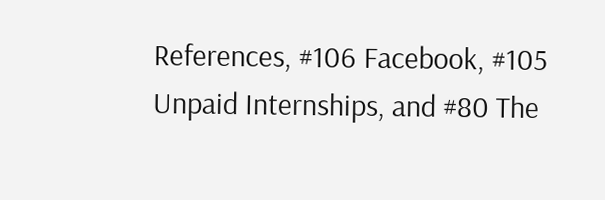References, #106 Facebook, #105 Unpaid Internships, and #80 The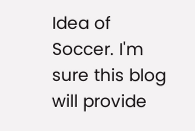Idea of Soccer. I'm sure this blog will provide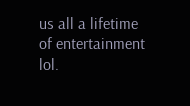us all a lifetime of entertainment lol.